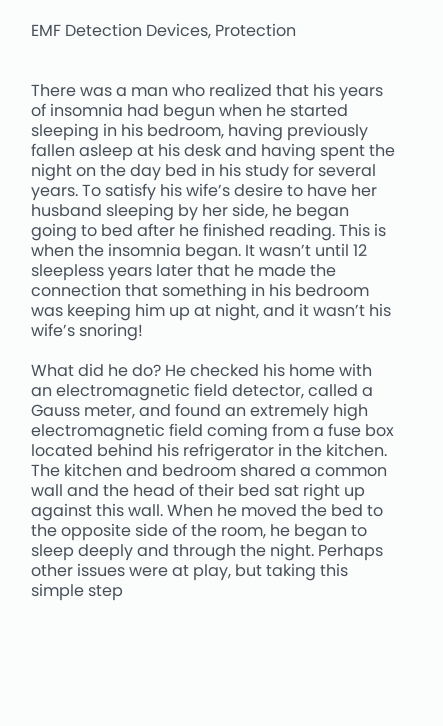EMF Detection Devices, Protection


There was a man who realized that his years of insomnia had begun when he started sleeping in his bedroom, having previously fallen asleep at his desk and having spent the night on the day bed in his study for several years. To satisfy his wife’s desire to have her husband sleeping by her side, he began going to bed after he finished reading. This is when the insomnia began. It wasn’t until 12 sleepless years later that he made the connection that something in his bedroom was keeping him up at night, and it wasn’t his wife’s snoring!

What did he do? He checked his home with an electromagnetic field detector, called a Gauss meter, and found an extremely high electromagnetic field coming from a fuse box located behind his refrigerator in the kitchen. The kitchen and bedroom shared a common wall and the head of their bed sat right up against this wall. When he moved the bed to the opposite side of the room, he began to sleep deeply and through the night. Perhaps other issues were at play, but taking this simple step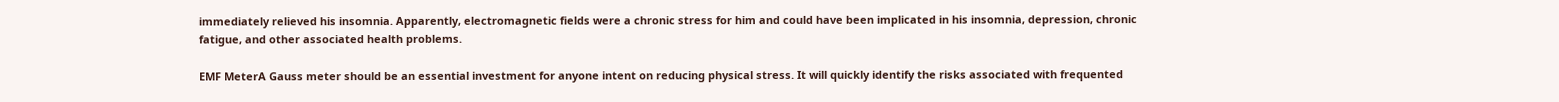immediately relieved his insomnia. Apparently, electromagnetic fields were a chronic stress for him and could have been implicated in his insomnia, depression, chronic fatigue, and other associated health problems.

EMF MeterA Gauss meter should be an essential investment for anyone intent on reducing physical stress. It will quickly identify the risks associated with frequented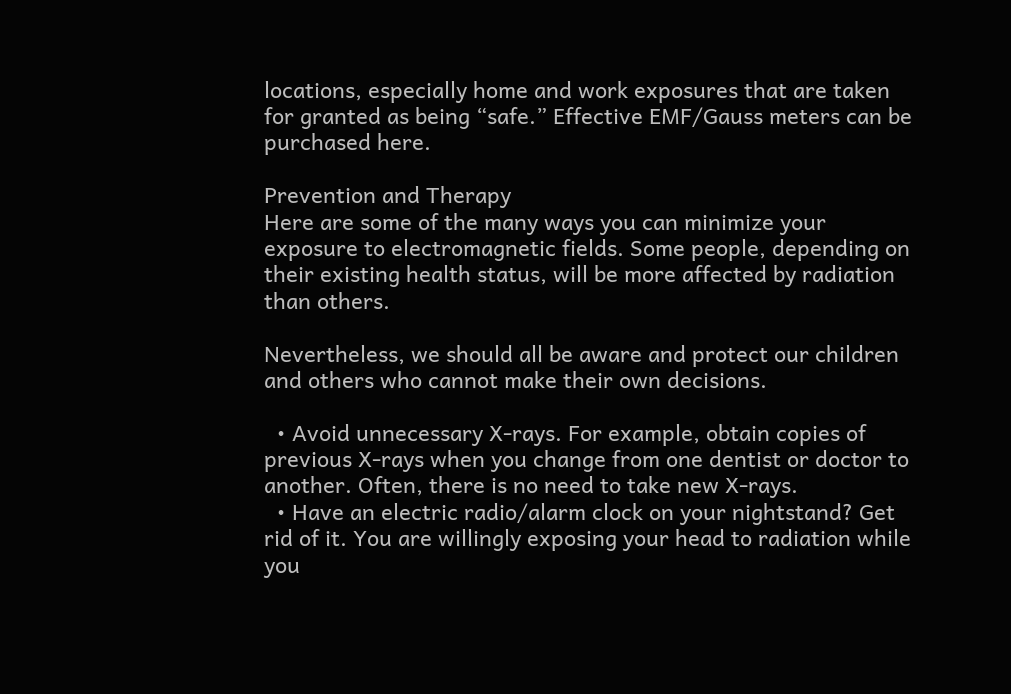locations, especially home and work exposures that are taken for granted as being “safe.” Effective EMF/Gauss meters can be purchased here.

Prevention and Therapy
Here are some of the many ways you can minimize your exposure to electromagnetic fields. Some people, depending on their existing health status, will be more affected by radiation than others.

Nevertheless, we should all be aware and protect our children and others who cannot make their own decisions.

  • Avoid unnecessary X-rays. For example, obtain copies of previous X-rays when you change from one dentist or doctor to another. Often, there is no need to take new X-rays.
  • Have an electric radio/alarm clock on your nightstand? Get rid of it. You are willingly exposing your head to radiation while you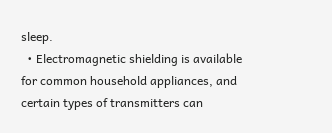sleep.
  • Electromagnetic shielding is available for common household appliances, and certain types of transmitters can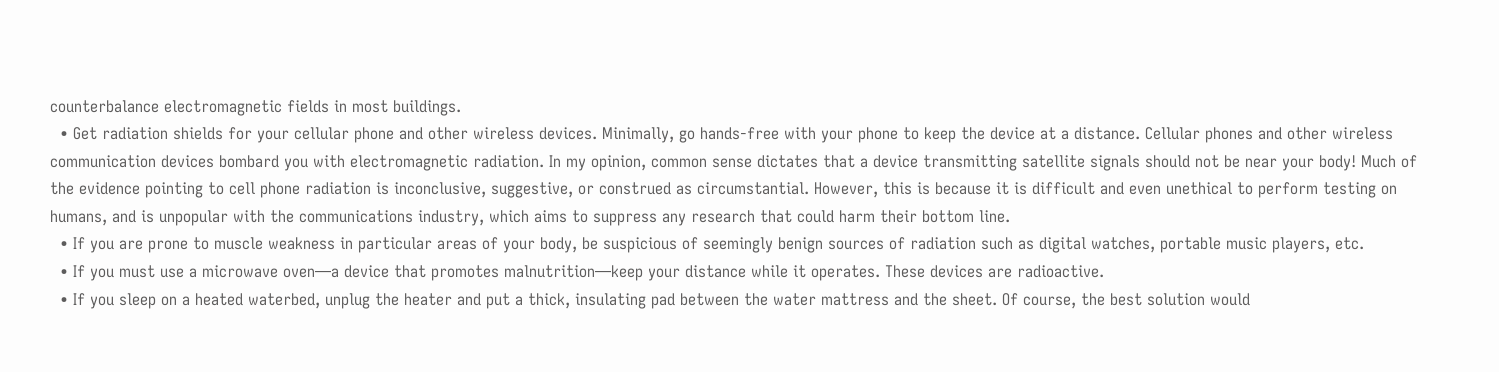counterbalance electromagnetic fields in most buildings.
  • Get radiation shields for your cellular phone and other wireless devices. Minimally, go hands-free with your phone to keep the device at a distance. Cellular phones and other wireless communication devices bombard you with electromagnetic radiation. In my opinion, common sense dictates that a device transmitting satellite signals should not be near your body! Much of the evidence pointing to cell phone radiation is inconclusive, suggestive, or construed as circumstantial. However, this is because it is difficult and even unethical to perform testing on humans, and is unpopular with the communications industry, which aims to suppress any research that could harm their bottom line.
  • If you are prone to muscle weakness in particular areas of your body, be suspicious of seemingly benign sources of radiation such as digital watches, portable music players, etc.
  • If you must use a microwave oven—a device that promotes malnutrition—keep your distance while it operates. These devices are radioactive.
  • If you sleep on a heated waterbed, unplug the heater and put a thick, insulating pad between the water mattress and the sheet. Of course, the best solution would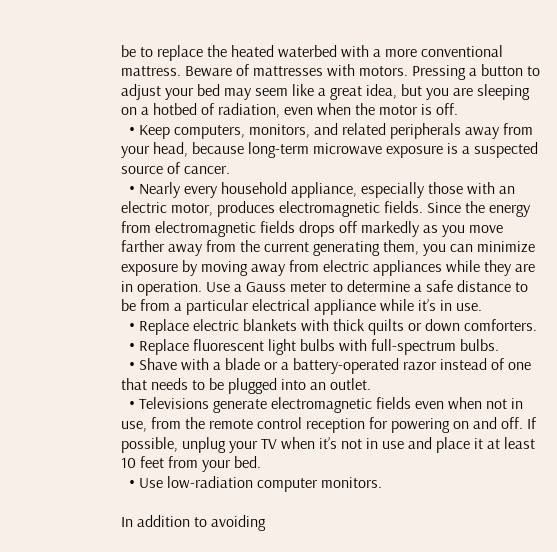be to replace the heated waterbed with a more conventional mattress. Beware of mattresses with motors. Pressing a button to adjust your bed may seem like a great idea, but you are sleeping on a hotbed of radiation, even when the motor is off.
  • Keep computers, monitors, and related peripherals away from your head, because long-term microwave exposure is a suspected source of cancer.
  • Nearly every household appliance, especially those with an electric motor, produces electromagnetic fields. Since the energy from electromagnetic fields drops off markedly as you move farther away from the current generating them, you can minimize exposure by moving away from electric appliances while they are in operation. Use a Gauss meter to determine a safe distance to be from a particular electrical appliance while it’s in use.
  • Replace electric blankets with thick quilts or down comforters.
  • Replace fluorescent light bulbs with full-spectrum bulbs.
  • Shave with a blade or a battery-operated razor instead of one that needs to be plugged into an outlet.
  • Televisions generate electromagnetic fields even when not in use, from the remote control reception for powering on and off. If possible, unplug your TV when it’s not in use and place it at least 10 feet from your bed.
  • Use low-radiation computer monitors.

In addition to avoiding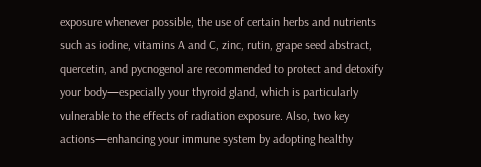exposure whenever possible, the use of certain herbs and nutrients such as iodine, vitamins A and C, zinc, rutin, grape seed abstract, quercetin, and pycnogenol are recommended to protect and detoxify your body—especially your thyroid gland, which is particularly vulnerable to the effects of radiation exposure. Also, two key actions—enhancing your immune system by adopting healthy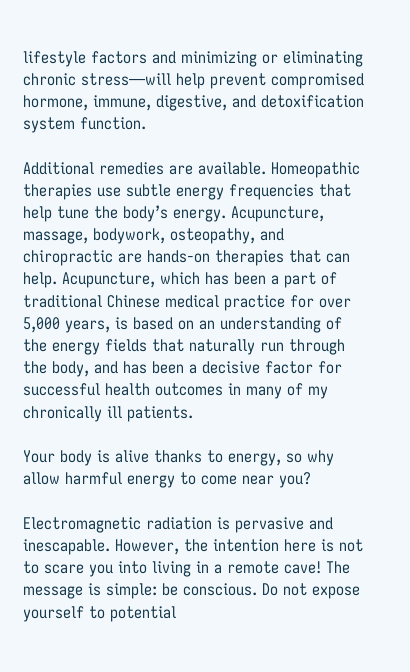lifestyle factors and minimizing or eliminating chronic stress—will help prevent compromised hormone, immune, digestive, and detoxification system function.

Additional remedies are available. Homeopathic therapies use subtle energy frequencies that help tune the body’s energy. Acupuncture, massage, bodywork, osteopathy, and chiropractic are hands-on therapies that can help. Acupuncture, which has been a part of traditional Chinese medical practice for over 5,000 years, is based on an understanding of the energy fields that naturally run through the body, and has been a decisive factor for successful health outcomes in many of my chronically ill patients.

Your body is alive thanks to energy, so why allow harmful energy to come near you?

Electromagnetic radiation is pervasive and inescapable. However, the intention here is not to scare you into living in a remote cave! The message is simple: be conscious. Do not expose yourself to potential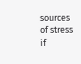sources of stress if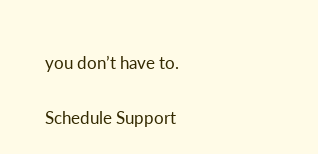you don’t have to.

Schedule Support